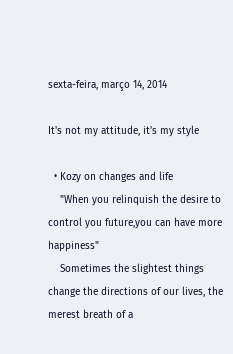sexta-feira, março 14, 2014

It's not my attitude, it's my style

  • Kozy on changes and life
    "When you relinquish the desire to control you future,you can have more happiness"
    Sometimes the slightest things change the directions of our lives, the merest breath of a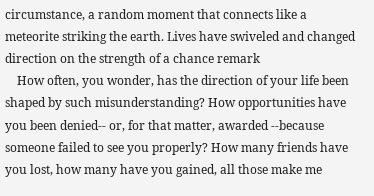circumstance, a random moment that connects like a meteorite striking the earth. Lives have swiveled and changed direction on the strength of a chance remark
    How often, you wonder, has the direction of your life been shaped by such misunderstanding? How opportunities have you been denied-- or, for that matter, awarded --because someone failed to see you properly? How many friends have you lost, how many have you gained, all those make me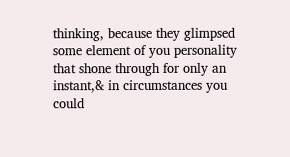thinking, because they glimpsed some element of you personality that shone through for only an instant,& in circumstances you could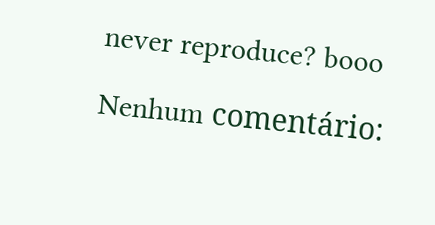never reproduce? booo

Nenhum comentário: